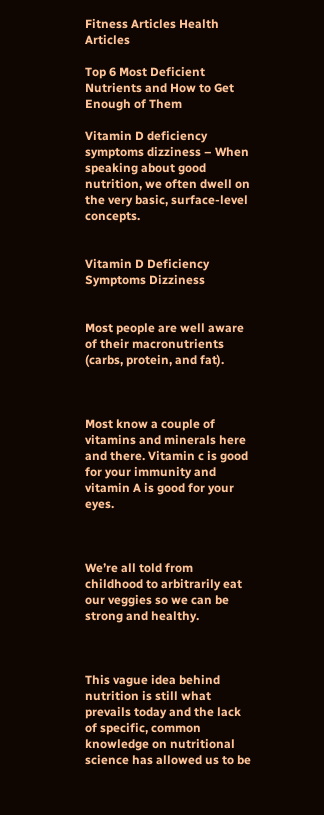Fitness Articles Health Articles

Top 6 Most Deficient Nutrients and How to Get Enough of Them

Vitamin D deficiency symptoms dizziness – When speaking about good nutrition, we often dwell on the very basic, surface-level concepts.


Vitamin D Deficiency Symptoms Dizziness


Most people are well aware of their macronutrients (carbs, protein, and fat).



Most know a couple of vitamins and minerals here and there. Vitamin c is good for your immunity and vitamin A is good for your eyes.



We’re all told from childhood to arbitrarily eat our veggies so we can be strong and healthy.



This vague idea behind nutrition is still what prevails today and the lack of specific, common knowledge on nutritional science has allowed us to be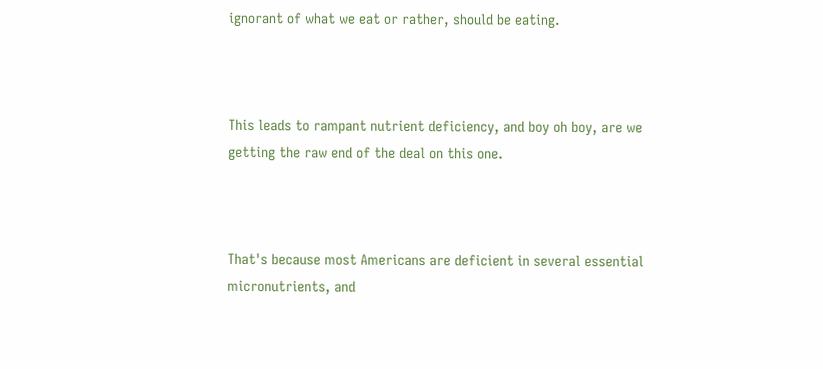ignorant of what we eat or rather, should be eating.



This leads to rampant nutrient deficiency, and boy oh boy, are we getting the raw end of the deal on this one.



That's because most Americans are deficient in several essential micronutrients, and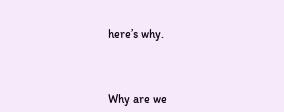here’s why.



Why are we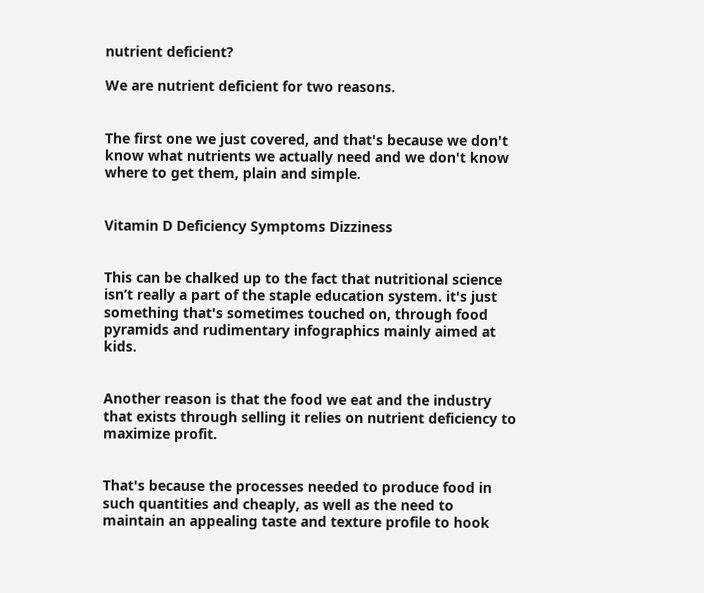nutrient deficient?

We are nutrient deficient for two reasons.


The first one we just covered, and that's because we don't know what nutrients we actually need and we don't know where to get them, plain and simple.


Vitamin D Deficiency Symptoms Dizziness


This can be chalked up to the fact that nutritional science isn’t really a part of the staple education system. it's just something that's sometimes touched on, through food pyramids and rudimentary infographics mainly aimed at kids.


Another reason is that the food we eat and the industry that exists through selling it relies on nutrient deficiency to maximize profit.


That's because the processes needed to produce food in such quantities and cheaply, as well as the need to maintain an appealing taste and texture profile to hook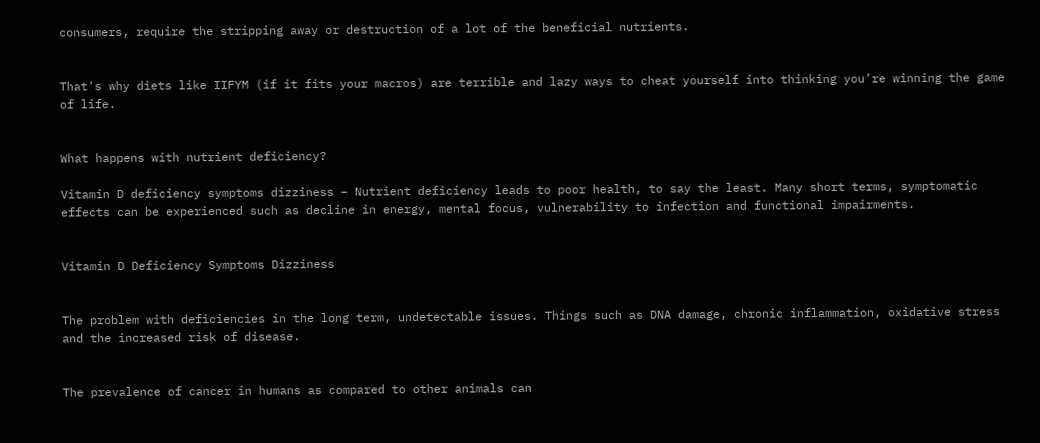consumers, require the stripping away or destruction of a lot of the beneficial nutrients.


That's why diets like IIFYM (if it fits your macros) are terrible and lazy ways to cheat yourself into thinking you’re winning the game of life.


What happens with nutrient deficiency?

Vitamin D deficiency symptoms dizziness – Nutrient deficiency leads to poor health, to say the least. Many short terms, symptomatic effects can be experienced such as decline in energy, mental focus, vulnerability to infection and functional impairments.


Vitamin D Deficiency Symptoms Dizziness


The problem with deficiencies in the long term, undetectable issues. Things such as DNA damage, chronic inflammation, oxidative stress and the increased risk of disease.


The prevalence of cancer in humans as compared to other animals can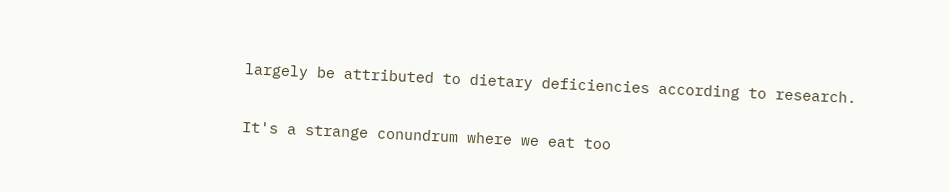largely be attributed to dietary deficiencies according to research.


It's a strange conundrum where we eat too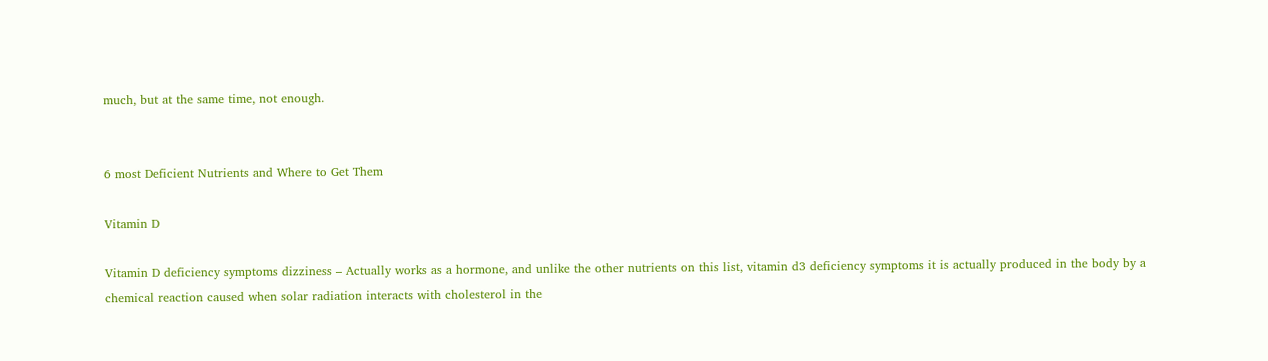much, but at the same time, not enough.


6 most Deficient Nutrients and Where to Get Them

Vitamin D

Vitamin D deficiency symptoms dizziness – Actually works as a hormone, and unlike the other nutrients on this list, vitamin d3 deficiency symptoms it is actually produced in the body by a chemical reaction caused when solar radiation interacts with cholesterol in the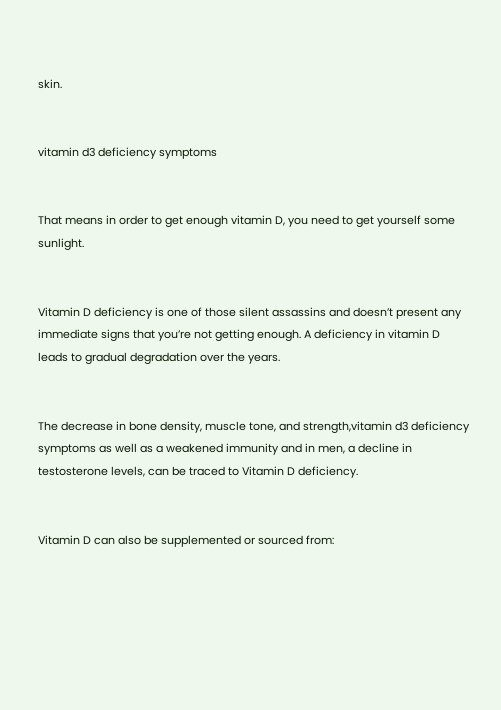skin.


vitamin d3 deficiency symptoms


That means in order to get enough vitamin D, you need to get yourself some sunlight.


Vitamin D deficiency is one of those silent assassins and doesn’t present any immediate signs that you’re not getting enough. A deficiency in vitamin D leads to gradual degradation over the years.


The decrease in bone density, muscle tone, and strength,vitamin d3 deficiency symptoms as well as a weakened immunity and in men, a decline in testosterone levels, can be traced to Vitamin D deficiency.


Vitamin D can also be supplemented or sourced from: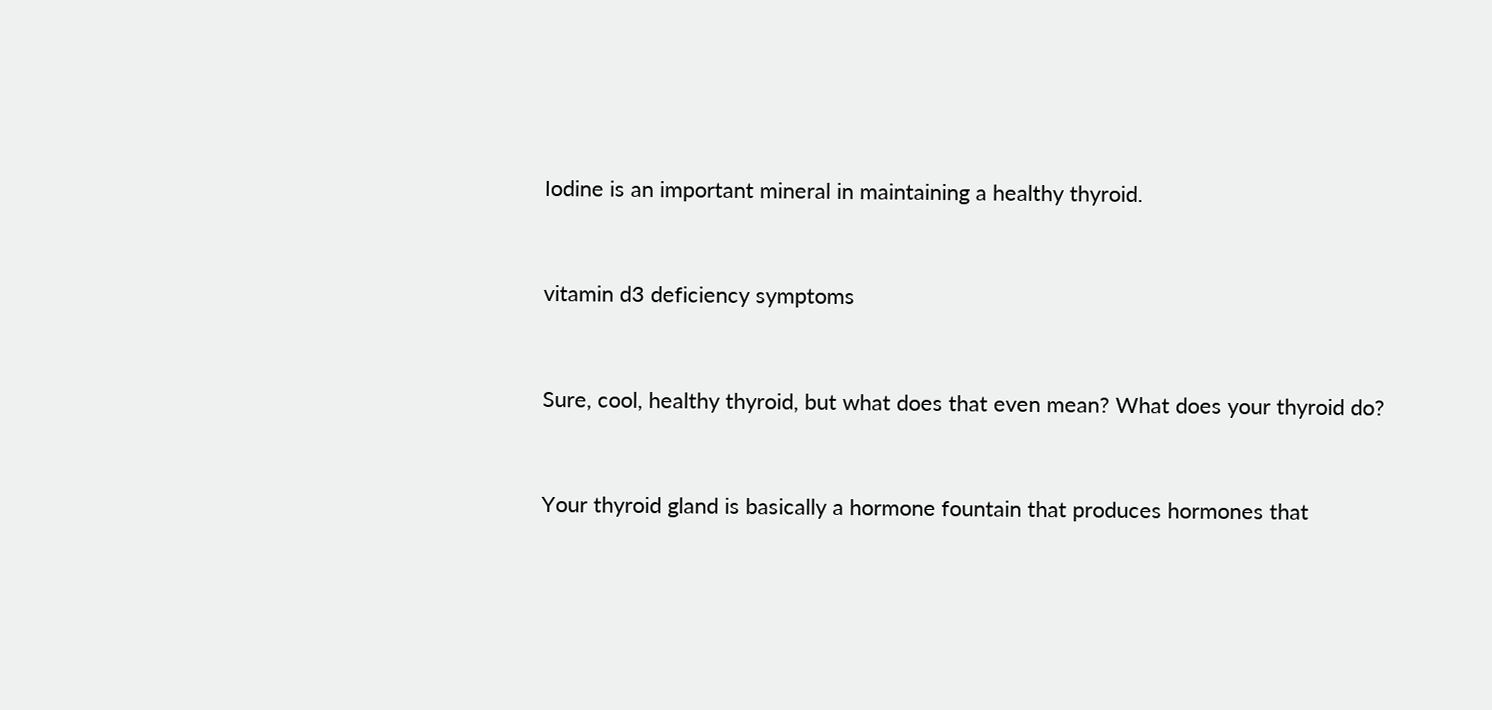Iodine is an important mineral in maintaining a healthy thyroid.


vitamin d3 deficiency symptoms


Sure, cool, healthy thyroid, but what does that even mean? What does your thyroid do?


Your thyroid gland is basically a hormone fountain that produces hormones that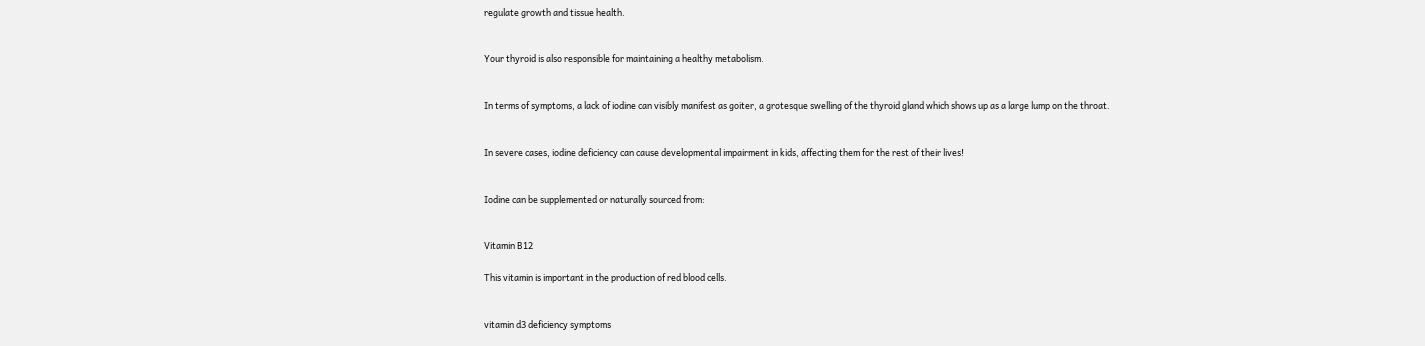regulate growth and tissue health.


Your thyroid is also responsible for maintaining a healthy metabolism.


In terms of symptoms, a lack of iodine can visibly manifest as goiter, a grotesque swelling of the thyroid gland which shows up as a large lump on the throat.


In severe cases, iodine deficiency can cause developmental impairment in kids, affecting them for the rest of their lives!


Iodine can be supplemented or naturally sourced from:


Vitamin B12

This vitamin is important in the production of red blood cells.


vitamin d3 deficiency symptoms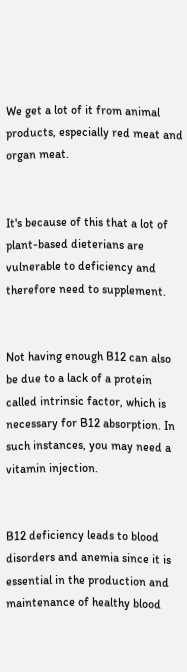We get a lot of it from animal products, especially red meat and organ meat.


It's because of this that a lot of plant-based dieterians are vulnerable to deficiency and therefore need to supplement.


Not having enough B12 can also be due to a lack of a protein called intrinsic factor, which is necessary for B12 absorption. In such instances, you may need a vitamin injection.


B12 deficiency leads to blood disorders and anemia since it is essential in the production and maintenance of healthy blood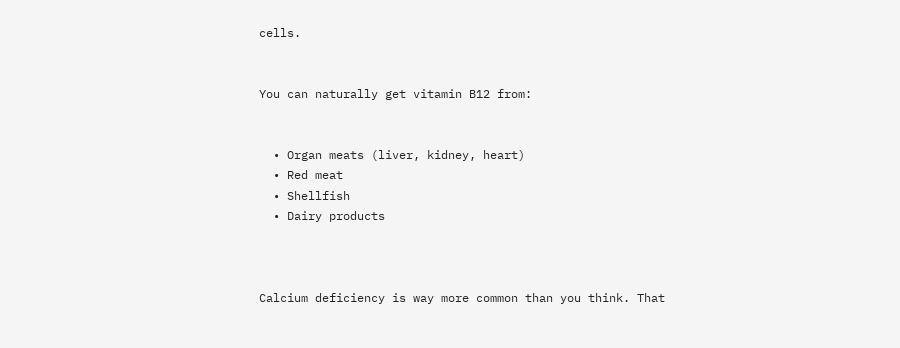cells.


You can naturally get vitamin B12 from:


  • Organ meats (liver, kidney, heart)
  • Red meat
  • Shellfish
  • Dairy products



Calcium deficiency is way more common than you think. That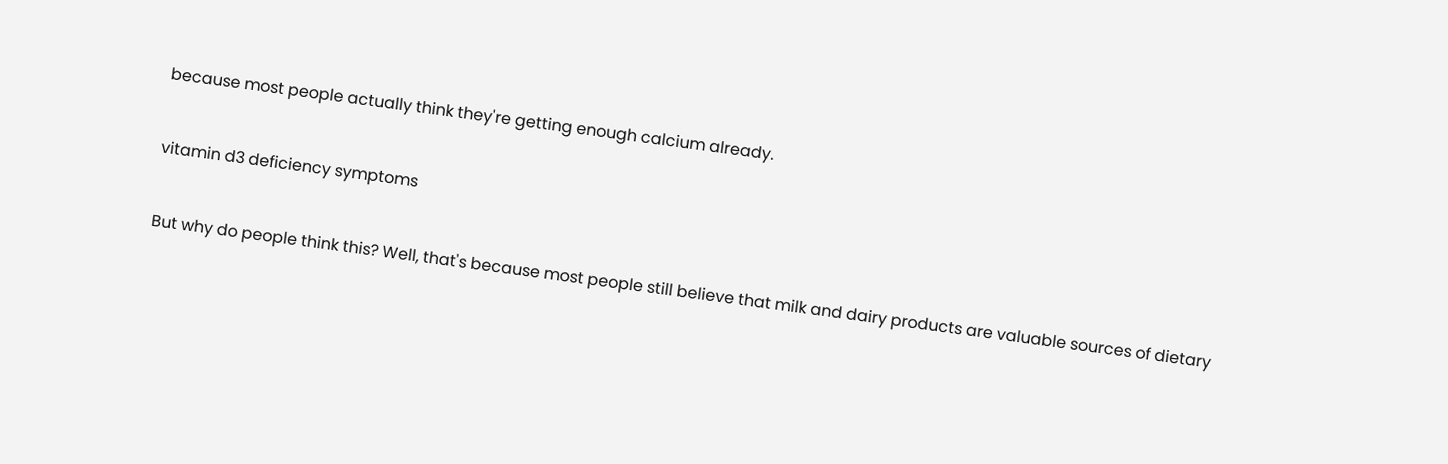because most people actually think they're getting enough calcium already.


vitamin d3 deficiency symptoms


But why do people think this? Well, that's because most people still believe that milk and dairy products are valuable sources of dietary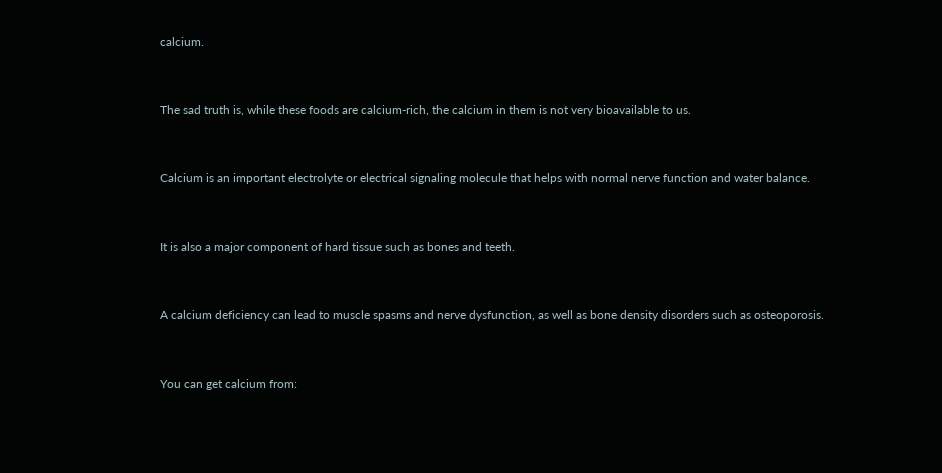calcium.


The sad truth is, while these foods are calcium-rich, the calcium in them is not very bioavailable to us.


Calcium is an important electrolyte or electrical signaling molecule that helps with normal nerve function and water balance.


It is also a major component of hard tissue such as bones and teeth.


A calcium deficiency can lead to muscle spasms and nerve dysfunction, as well as bone density disorders such as osteoporosis.


You can get calcium from: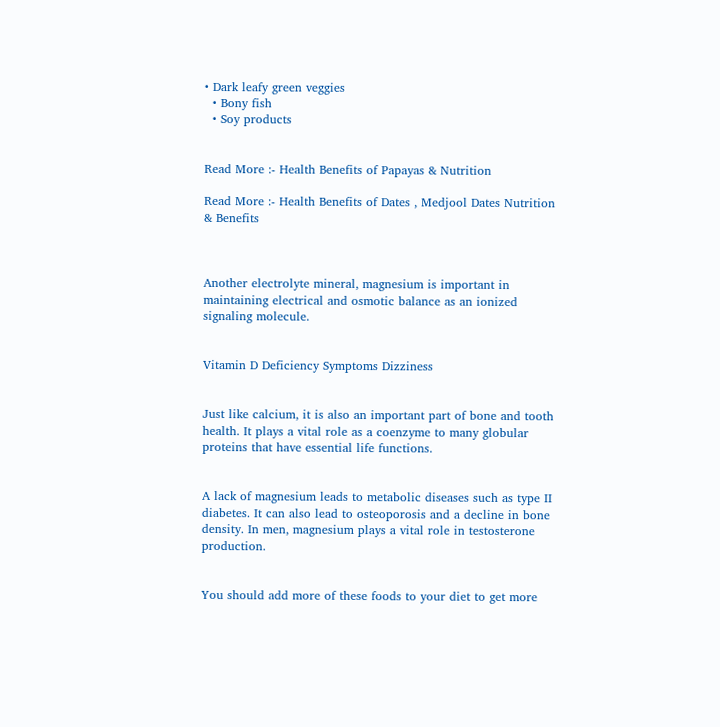• Dark leafy green veggies
  • Bony fish
  • Soy products


Read More :- Health Benefits of Papayas & Nutrition

Read More :- Health Benefits of Dates , Medjool Dates Nutrition & Benefits



Another electrolyte mineral, magnesium is important in maintaining electrical and osmotic balance as an ionized signaling molecule.


Vitamin D Deficiency Symptoms Dizziness


Just like calcium, it is also an important part of bone and tooth health. It plays a vital role as a coenzyme to many globular proteins that have essential life functions.


A lack of magnesium leads to metabolic diseases such as type II diabetes. It can also lead to osteoporosis and a decline in bone density. In men, magnesium plays a vital role in testosterone production.


You should add more of these foods to your diet to get more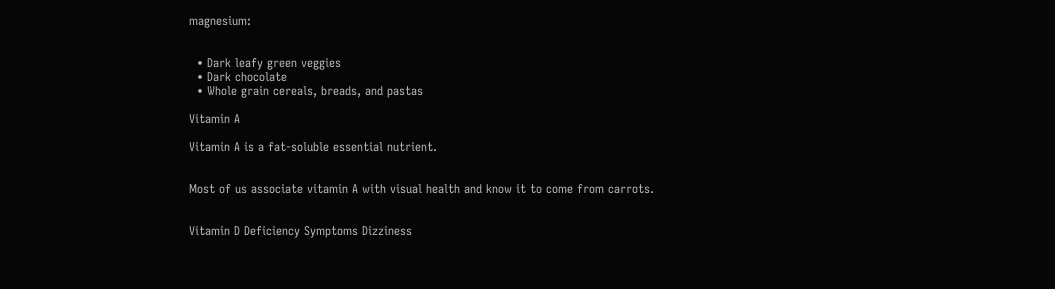magnesium:


  • Dark leafy green veggies
  • Dark chocolate
  • Whole grain cereals, breads, and pastas

Vitamin A

Vitamin A is a fat-soluble essential nutrient.


Most of us associate vitamin A with visual health and know it to come from carrots.


Vitamin D Deficiency Symptoms Dizziness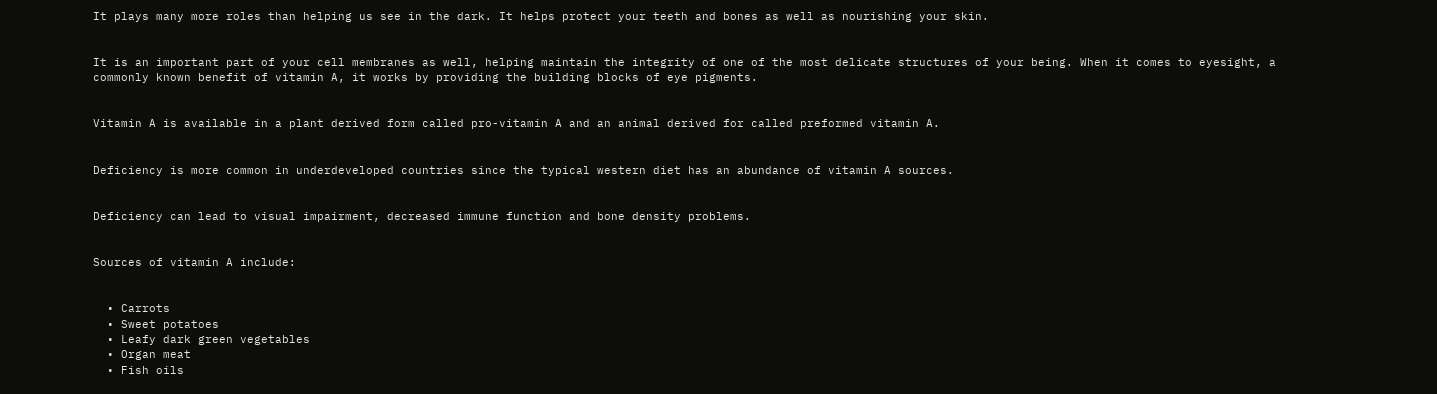It plays many more roles than helping us see in the dark. It helps protect your teeth and bones as well as nourishing your skin.


It is an important part of your cell membranes as well, helping maintain the integrity of one of the most delicate structures of your being. When it comes to eyesight, a commonly known benefit of vitamin A, it works by providing the building blocks of eye pigments.


Vitamin A is available in a plant derived form called pro-vitamin A and an animal derived for called preformed vitamin A.


Deficiency is more common in underdeveloped countries since the typical western diet has an abundance of vitamin A sources.


Deficiency can lead to visual impairment, decreased immune function and bone density problems.


Sources of vitamin A include:


  • Carrots
  • Sweet potatoes
  • Leafy dark green vegetables
  • Organ meat
  • Fish oils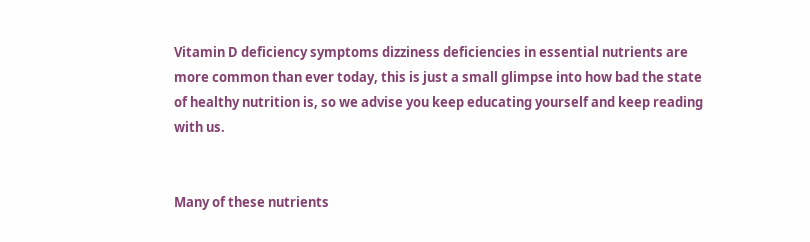Vitamin D deficiency symptoms dizziness deficiencies in essential nutrients are more common than ever today, this is just a small glimpse into how bad the state of healthy nutrition is, so we advise you keep educating yourself and keep reading with us.


Many of these nutrients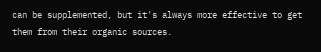can be supplemented, but it's always more effective to get them from their organic sources.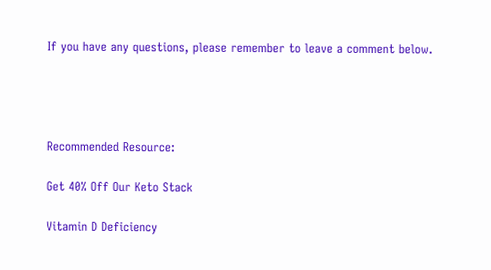If you have any questions, please remember to leave a comment below.




Recommended Resource:

Get 40% Off Our Keto Stack

Vitamin D Deficiency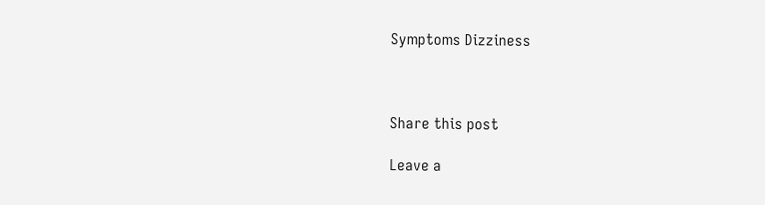Symptoms Dizziness



Share this post

Leave a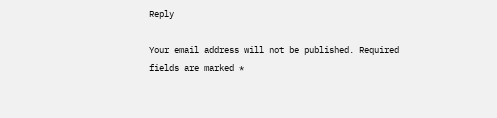Reply

Your email address will not be published. Required fields are marked *